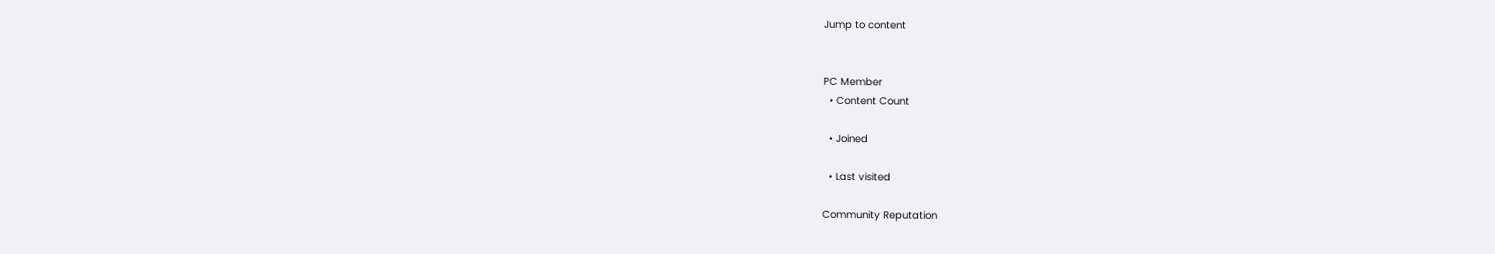Jump to content


PC Member
  • Content Count

  • Joined

  • Last visited

Community Reputation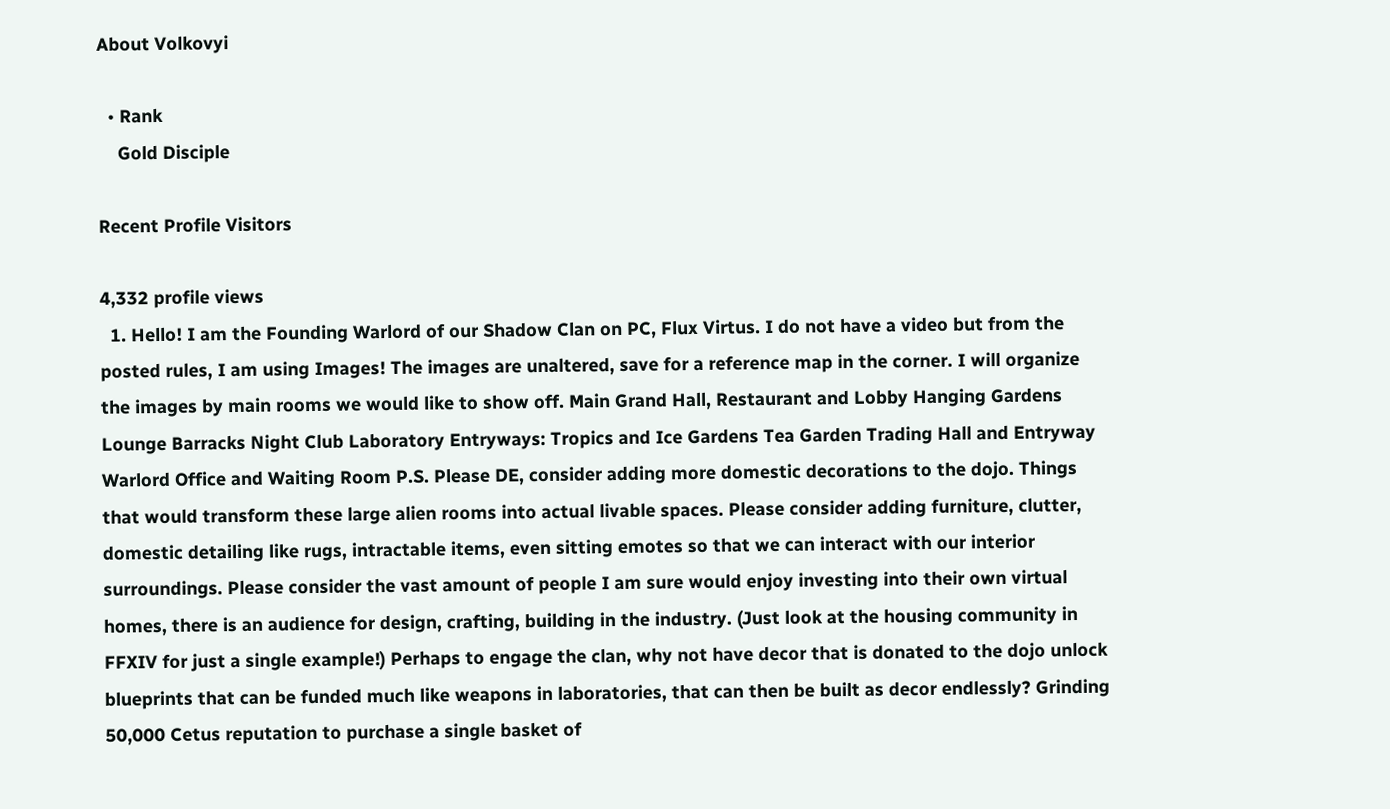About Volkovyi

  • Rank
    Gold Disciple

Recent Profile Visitors

4,332 profile views
  1. Hello! I am the Founding Warlord of our Shadow Clan on PC, Flux Virtus. I do not have a video but from the posted rules, I am using Images! The images are unaltered, save for a reference map in the corner. I will organize the images by main rooms we would like to show off. Main Grand Hall, Restaurant and Lobby Hanging Gardens Lounge Barracks Night Club Laboratory Entryways: Tropics and Ice Gardens Tea Garden Trading Hall and Entryway Warlord Office and Waiting Room P.S. Please DE, consider adding more domestic decorations to the dojo. Things that would transform these large alien rooms into actual livable spaces. Please consider adding furniture, clutter, domestic detailing like rugs, intractable items, even sitting emotes so that we can interact with our interior surroundings. Please consider the vast amount of people I am sure would enjoy investing into their own virtual homes, there is an audience for design, crafting, building in the industry. (Just look at the housing community in FFXIV for just a single example!) Perhaps to engage the clan, why not have decor that is donated to the dojo unlock blueprints that can be funded much like weapons in laboratories, that can then be built as decor endlessly? Grinding 50,000 Cetus reputation to purchase a single basket of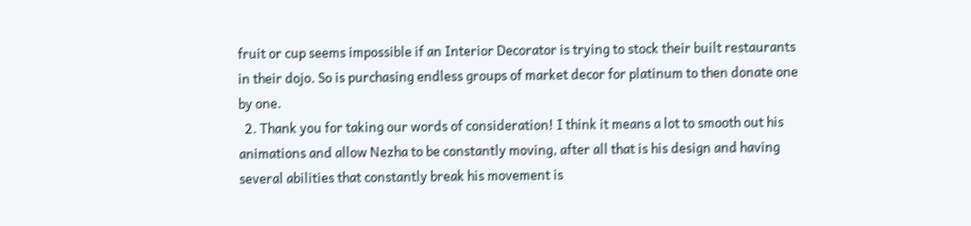fruit or cup seems impossible if an Interior Decorator is trying to stock their built restaurants in their dojo. So is purchasing endless groups of market decor for platinum to then donate one by one.
  2. Thank you for taking our words of consideration! I think it means a lot to smooth out his animations and allow Nezha to be constantly moving, after all that is his design and having several abilities that constantly break his movement is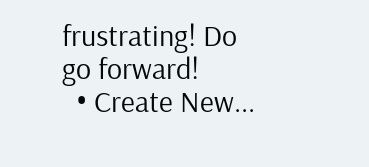frustrating! Do go forward!
  • Create New...